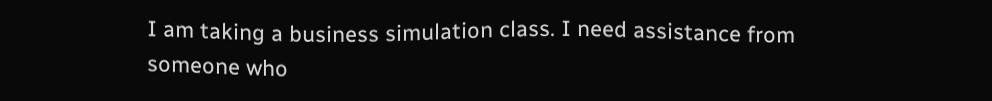I am taking a business simulation class. I need assistance from someone who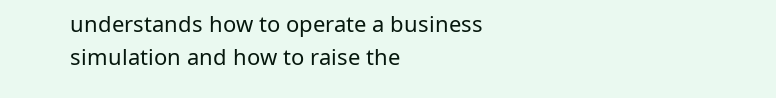understands how to operate a business simulation and how to raise the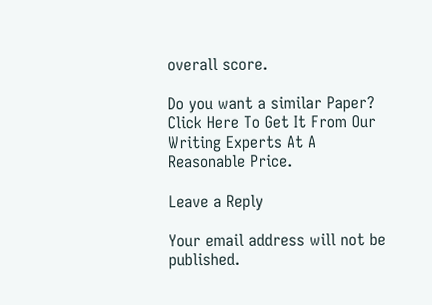overall score.

Do you want a similar Paper? Click Here To Get It From Our Writing Experts At A Reasonable Price.

Leave a Reply

Your email address will not be published.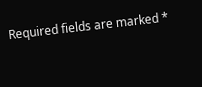Required fields are marked *